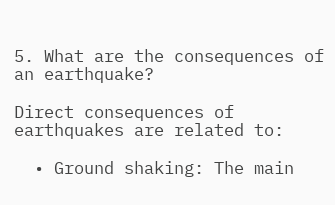5. What are the consequences of an earthquake?

Direct consequences of earthquakes are related to:

  • Ground shaking: The main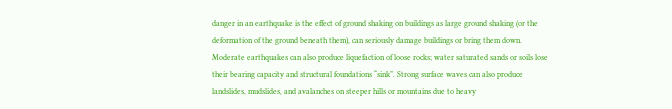danger in an earthquake is the effect of ground shaking on buildings as large ground shaking (or the deformation of the ground beneath them), can seriously damage buildings or bring them down. Moderate earthquakes can also produce liquefaction of loose rocks; water saturated sands or soils lose their bearing capacity and structural foundations “sink”. Strong surface waves can also produce landslides, mudslides, and avalanches on steeper hills or mountains due to heavy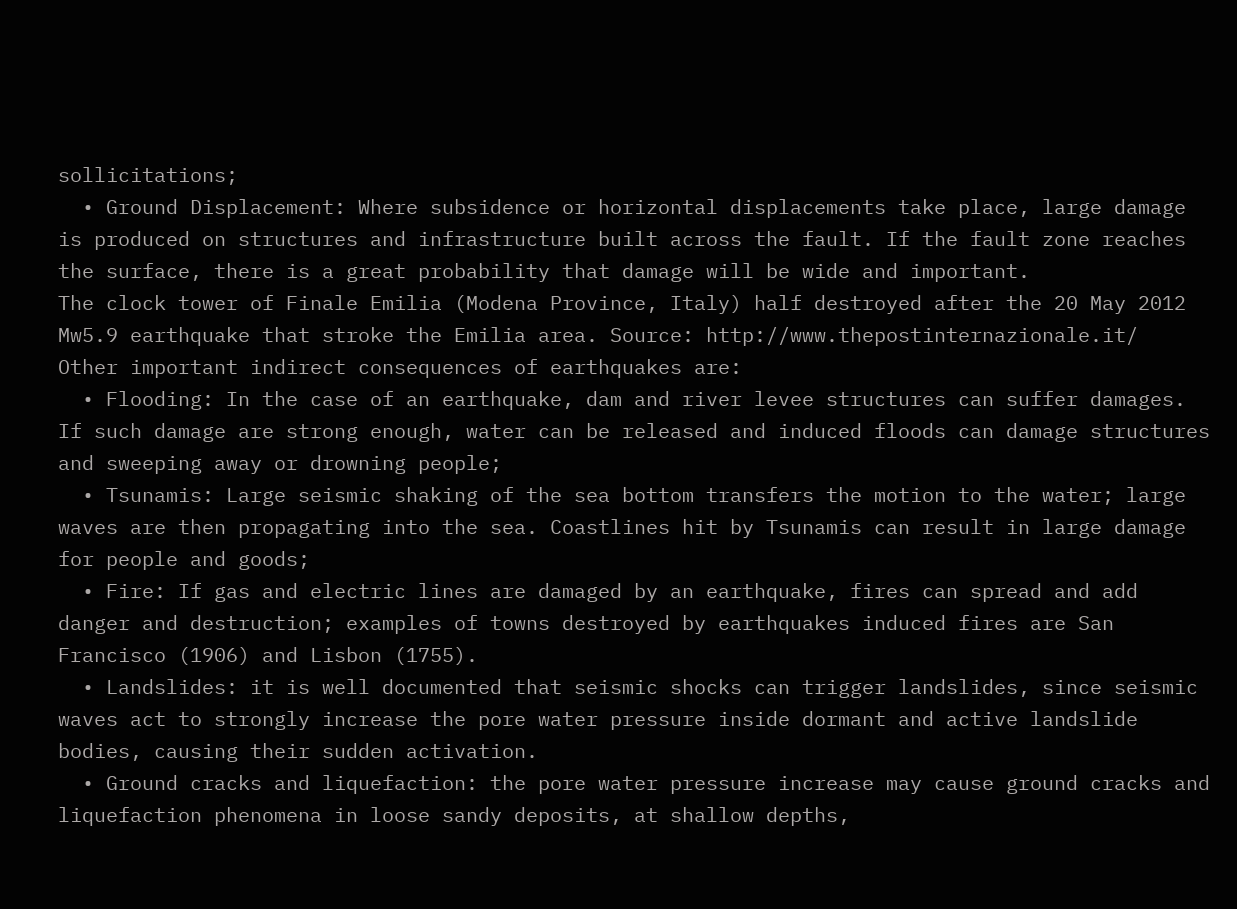sollicitations;
  • Ground Displacement: Where subsidence or horizontal displacements take place, large damage is produced on structures and infrastructure built across the fault. If the fault zone reaches the surface, there is a great probability that damage will be wide and important.
The clock tower of Finale Emilia (Modena Province, Italy) half destroyed after the 20 May 2012 Mw5.9 earthquake that stroke the Emilia area. Source: http://www.thepostinternazionale.it/
Other important indirect consequences of earthquakes are:
  • Flooding: In the case of an earthquake, dam and river levee structures can suffer damages. If such damage are strong enough, water can be released and induced floods can damage structures and sweeping away or drowning people;
  • Tsunamis: Large seismic shaking of the sea bottom transfers the motion to the water; large waves are then propagating into the sea. Coastlines hit by Tsunamis can result in large damage for people and goods;
  • Fire: If gas and electric lines are damaged by an earthquake, fires can spread and add danger and destruction; examples of towns destroyed by earthquakes induced fires are San Francisco (1906) and Lisbon (1755).
  • Landslides: it is well documented that seismic shocks can trigger landslides, since seismic waves act to strongly increase the pore water pressure inside dormant and active landslide bodies, causing their sudden activation.
  • Ground cracks and liquefaction: the pore water pressure increase may cause ground cracks and liquefaction phenomena in loose sandy deposits, at shallow depths,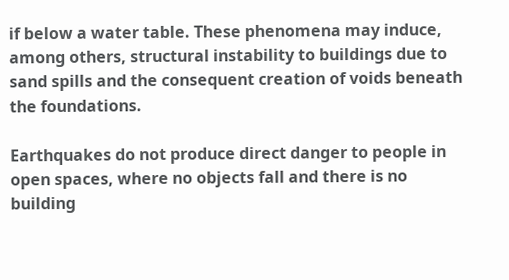if below a water table. These phenomena may induce, among others, structural instability to buildings due to sand spills and the consequent creation of voids beneath the foundations.

Earthquakes do not produce direct danger to people in open spaces, where no objects fall and there is no building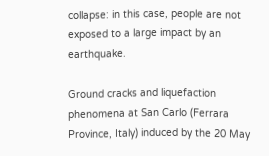collapse: in this case, people are not exposed to a large impact by an earthquake.

Ground cracks and liquefaction phenomena at San Carlo (Ferrara Province, Italy) induced by the 20 May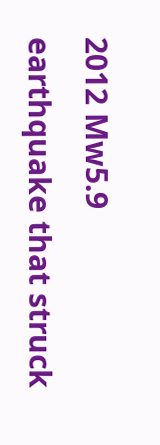2012 Mw5.9 earthquake that struck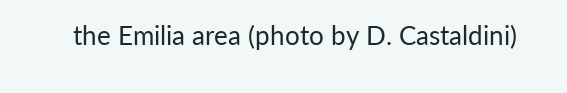the Emilia area (photo by D. Castaldini)